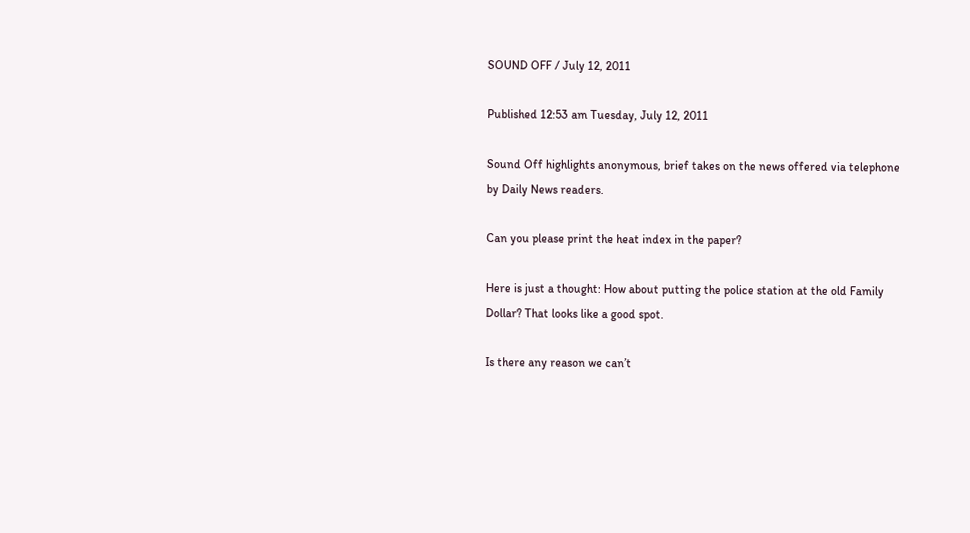SOUND OFF / July 12, 2011

Published 12:53 am Tuesday, July 12, 2011

Sound Off highlights anonymous, brief takes on the news offered via telephone by Daily News readers.

Can you please print the heat index in the paper?

Here is just a thought: How about putting the police station at the old Family Dollar? That looks like a good spot.

Is there any reason we can’t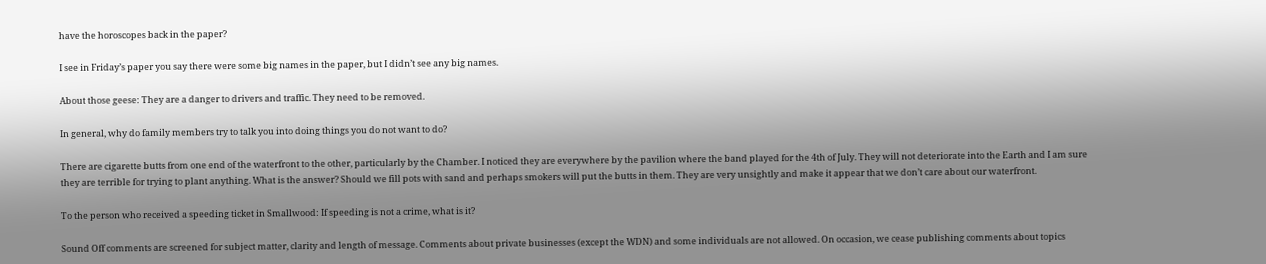have the horoscopes back in the paper?

I see in Friday’s paper you say there were some big names in the paper, but I didn’t see any big names.

About those geese: They are a danger to drivers and traffic. They need to be removed.

In general, why do family members try to talk you into doing things you do not want to do?

There are cigarette butts from one end of the waterfront to the other, particularly by the Chamber. I noticed they are everywhere by the pavilion where the band played for the 4th of July. They will not deteriorate into the Earth and I am sure they are terrible for trying to plant anything. What is the answer? Should we fill pots with sand and perhaps smokers will put the butts in them. They are very unsightly and make it appear that we don’t care about our waterfront.

To the person who received a speeding ticket in Smallwood: If speeding is not a crime, what is it?

Sound Off comments are screened for subject matter, clarity and length of message. Comments about private businesses (except the WDN) and some individuals are not allowed. On occasion, we cease publishing comments about topics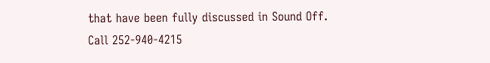that have been fully discussed in Sound Off. Call 252-940-4215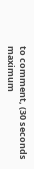to comment, (30 seconds maximum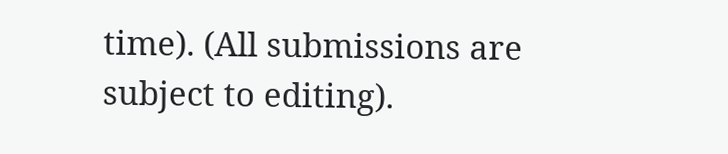time). (All submissions are subject to editing).